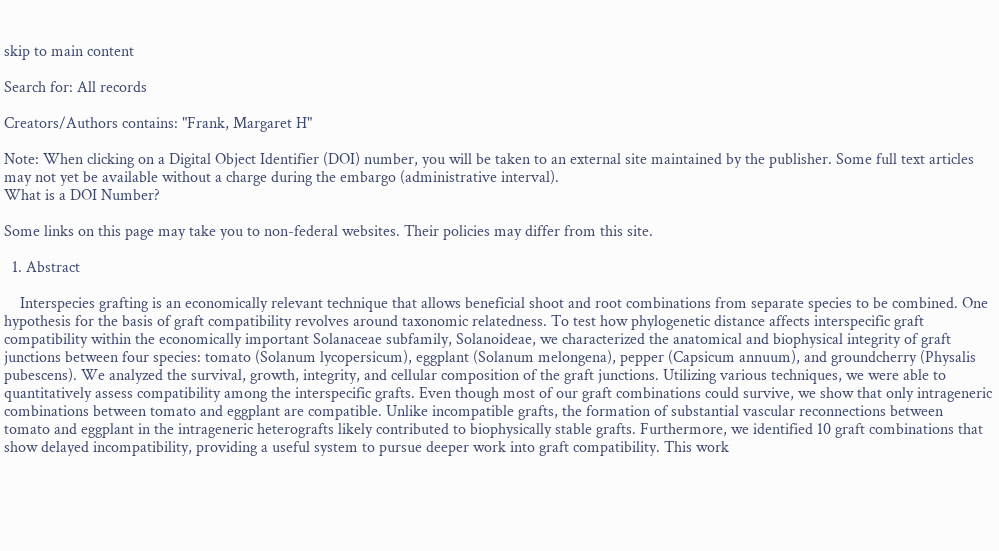skip to main content

Search for: All records

Creators/Authors contains: "Frank, Margaret H"

Note: When clicking on a Digital Object Identifier (DOI) number, you will be taken to an external site maintained by the publisher. Some full text articles may not yet be available without a charge during the embargo (administrative interval).
What is a DOI Number?

Some links on this page may take you to non-federal websites. Their policies may differ from this site.

  1. Abstract

    Interspecies grafting is an economically relevant technique that allows beneficial shoot and root combinations from separate species to be combined. One hypothesis for the basis of graft compatibility revolves around taxonomic relatedness. To test how phylogenetic distance affects interspecific graft compatibility within the economically important Solanaceae subfamily, Solanoideae, we characterized the anatomical and biophysical integrity of graft junctions between four species: tomato (Solanum lycopersicum), eggplant (Solanum melongena), pepper (Capsicum annuum), and groundcherry (Physalis pubescens). We analyzed the survival, growth, integrity, and cellular composition of the graft junctions. Utilizing various techniques, we were able to quantitatively assess compatibility among the interspecific grafts. Even though most of our graft combinations could survive, we show that only intrageneric combinations between tomato and eggplant are compatible. Unlike incompatible grafts, the formation of substantial vascular reconnections between tomato and eggplant in the intrageneric heterografts likely contributed to biophysically stable grafts. Furthermore, we identified 10 graft combinations that show delayed incompatibility, providing a useful system to pursue deeper work into graft compatibility. This work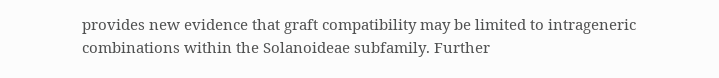provides new evidence that graft compatibility may be limited to intrageneric combinations within the Solanoideae subfamily. Further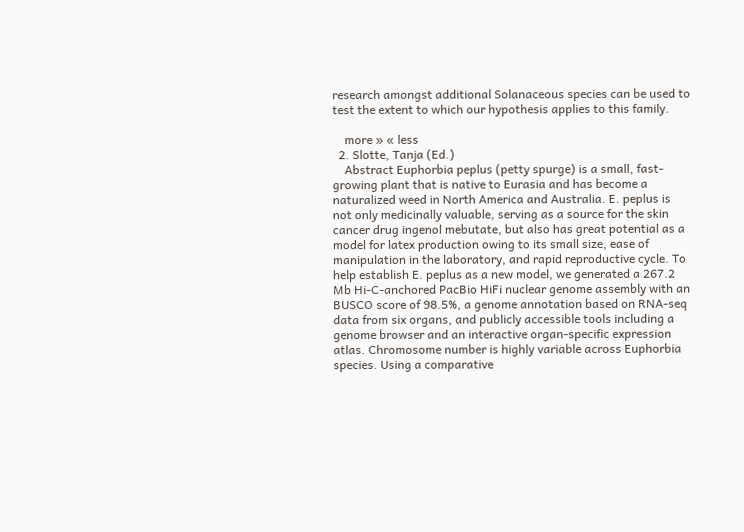research amongst additional Solanaceous species can be used to test the extent to which our hypothesis applies to this family.

    more » « less
  2. Slotte, Tanja (Ed.)
    Abstract Euphorbia peplus (petty spurge) is a small, fast-growing plant that is native to Eurasia and has become a naturalized weed in North America and Australia. E. peplus is not only medicinally valuable, serving as a source for the skin cancer drug ingenol mebutate, but also has great potential as a model for latex production owing to its small size, ease of manipulation in the laboratory, and rapid reproductive cycle. To help establish E. peplus as a new model, we generated a 267.2 Mb Hi-C-anchored PacBio HiFi nuclear genome assembly with an BUSCO score of 98.5%, a genome annotation based on RNA-seq data from six organs, and publicly accessible tools including a genome browser and an interactive organ-specific expression atlas. Chromosome number is highly variable across Euphorbia species. Using a comparative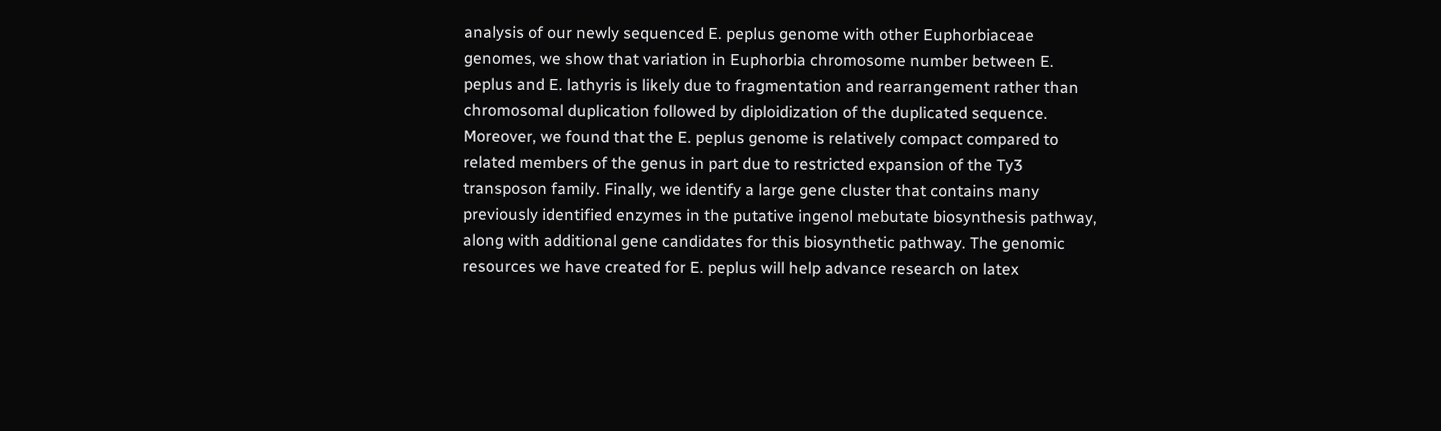analysis of our newly sequenced E. peplus genome with other Euphorbiaceae genomes, we show that variation in Euphorbia chromosome number between E. peplus and E. lathyris is likely due to fragmentation and rearrangement rather than chromosomal duplication followed by diploidization of the duplicated sequence. Moreover, we found that the E. peplus genome is relatively compact compared to related members of the genus in part due to restricted expansion of the Ty3 transposon family. Finally, we identify a large gene cluster that contains many previously identified enzymes in the putative ingenol mebutate biosynthesis pathway, along with additional gene candidates for this biosynthetic pathway. The genomic resources we have created for E. peplus will help advance research on latex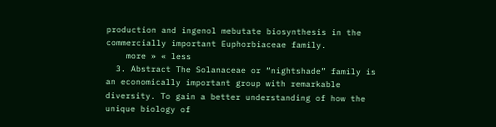production and ingenol mebutate biosynthesis in the commercially important Euphorbiaceae family.
    more » « less
  3. Abstract The Solanaceae or “nightshade” family is an economically important group with remarkable diversity. To gain a better understanding of how the unique biology of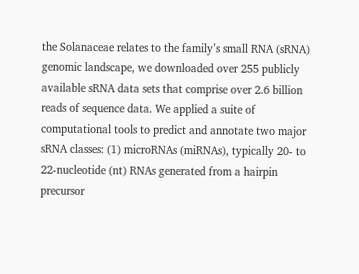the Solanaceae relates to the family’s small RNA (sRNA) genomic landscape, we downloaded over 255 publicly available sRNA data sets that comprise over 2.6 billion reads of sequence data. We applied a suite of computational tools to predict and annotate two major sRNA classes: (1) microRNAs (miRNAs), typically 20- to 22-nucleotide (nt) RNAs generated from a hairpin precursor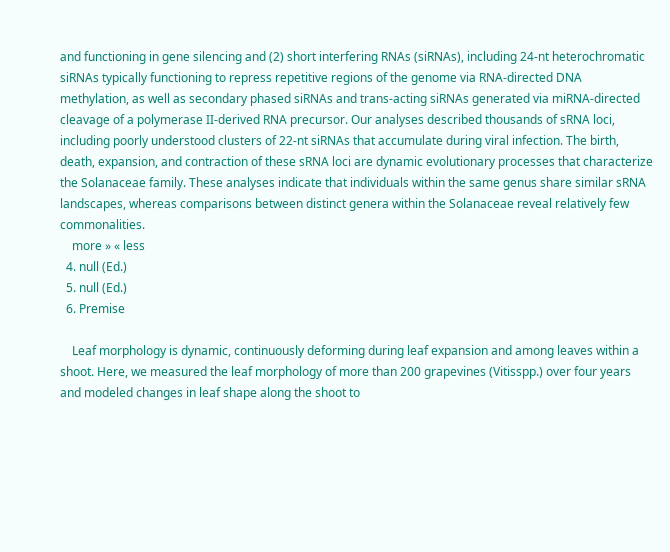and functioning in gene silencing and (2) short interfering RNAs (siRNAs), including 24-nt heterochromatic siRNAs typically functioning to repress repetitive regions of the genome via RNA-directed DNA methylation, as well as secondary phased siRNAs and trans-acting siRNAs generated via miRNA-directed cleavage of a polymerase II-derived RNA precursor. Our analyses described thousands of sRNA loci, including poorly understood clusters of 22-nt siRNAs that accumulate during viral infection. The birth, death, expansion, and contraction of these sRNA loci are dynamic evolutionary processes that characterize the Solanaceae family. These analyses indicate that individuals within the same genus share similar sRNA landscapes, whereas comparisons between distinct genera within the Solanaceae reveal relatively few commonalities.
    more » « less
  4. null (Ed.)
  5. null (Ed.)
  6. Premise

    Leaf morphology is dynamic, continuously deforming during leaf expansion and among leaves within a shoot. Here, we measured the leaf morphology of more than 200 grapevines (Vitisspp.) over four years and modeled changes in leaf shape along the shoot to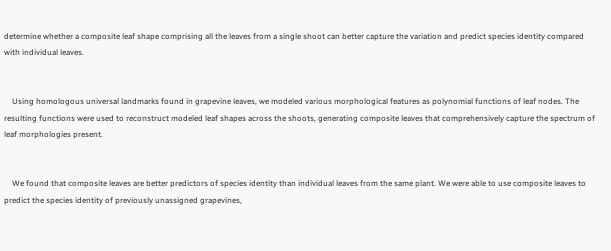determine whether a composite leaf shape comprising all the leaves from a single shoot can better capture the variation and predict species identity compared with individual leaves.


    Using homologous universal landmarks found in grapevine leaves, we modeled various morphological features as polynomial functions of leaf nodes. The resulting functions were used to reconstruct modeled leaf shapes across the shoots, generating composite leaves that comprehensively capture the spectrum of leaf morphologies present.


    We found that composite leaves are better predictors of species identity than individual leaves from the same plant. We were able to use composite leaves to predict the species identity of previously unassigned grapevines,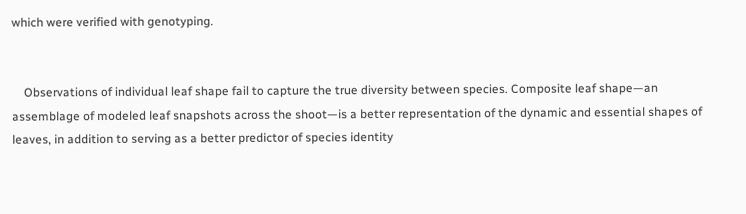which were verified with genotyping.


    Observations of individual leaf shape fail to capture the true diversity between species. Composite leaf shape—an assemblage of modeled leaf snapshots across the shoot—is a better representation of the dynamic and essential shapes of leaves, in addition to serving as a better predictor of species identity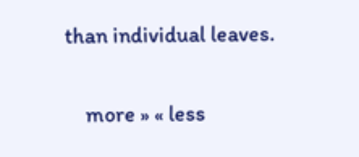than individual leaves.

    more » « less